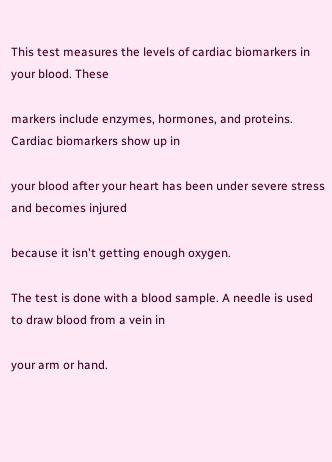This test measures the levels of cardiac biomarkers in your blood. These

markers include enzymes, hormones, and proteins. Cardiac biomarkers show up in

your blood after your heart has been under severe stress and becomes injured

because it isn't getting enough oxygen.

The test is done with a blood sample. A needle is used to draw blood from a vein in

your arm or hand.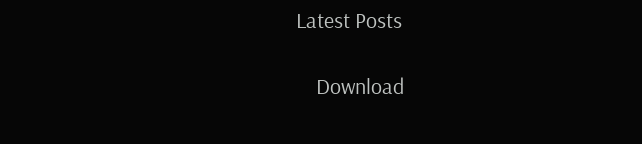Latest Posts

    Download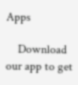Apps

    Download our app to get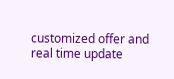customized offer and real time update